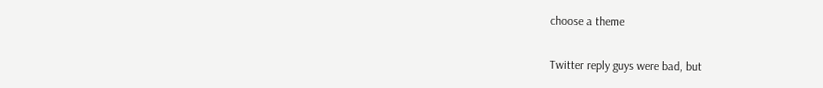choose a theme

Twitter reply guys were bad, but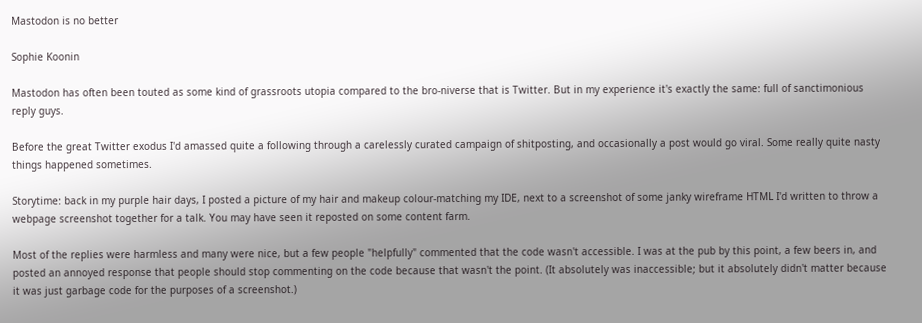Mastodon is no better

Sophie Koonin

Mastodon has often been touted as some kind of grassroots utopia compared to the bro-niverse that is Twitter. But in my experience it's exactly the same: full of sanctimonious reply guys.

Before the great Twitter exodus I'd amassed quite a following through a carelessly curated campaign of shitposting, and occasionally a post would go viral. Some really quite nasty things happened sometimes.

Storytime: back in my purple hair days, I posted a picture of my hair and makeup colour-matching my IDE, next to a screenshot of some janky wireframe HTML I'd written to throw a webpage screenshot together for a talk. You may have seen it reposted on some content farm.

Most of the replies were harmless and many were nice, but a few people "helpfully" commented that the code wasn't accessible. I was at the pub by this point, a few beers in, and posted an annoyed response that people should stop commenting on the code because that wasn't the point. (It absolutely was inaccessible; but it absolutely didn't matter because it was just garbage code for the purposes of a screenshot.)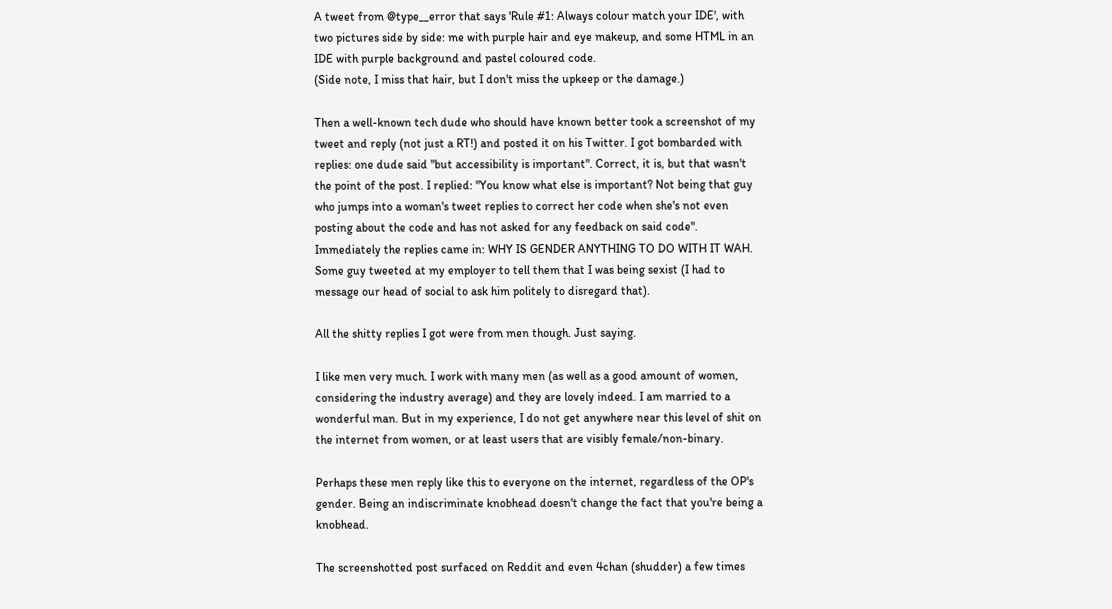A tweet from @type__error that says 'Rule #1: Always colour match your IDE', with two pictures side by side: me with purple hair and eye makeup, and some HTML in an IDE with purple background and pastel coloured code.
(Side note, I miss that hair, but I don't miss the upkeep or the damage.)

Then a well-known tech dude who should have known better took a screenshot of my tweet and reply (not just a RT!) and posted it on his Twitter. I got bombarded with replies: one dude said "but accessibility is important". Correct, it is, but that wasn't the point of the post. I replied: "You know what else is important? Not being that guy who jumps into a woman's tweet replies to correct her code when she's not even posting about the code and has not asked for any feedback on said code". Immediately the replies came in: WHY IS GENDER ANYTHING TO DO WITH IT WAH. Some guy tweeted at my employer to tell them that I was being sexist (I had to message our head of social to ask him politely to disregard that).

All the shitty replies I got were from men though. Just saying.

I like men very much. I work with many men (as well as a good amount of women, considering the industry average) and they are lovely indeed. I am married to a wonderful man. But in my experience, I do not get anywhere near this level of shit on the internet from women, or at least users that are visibly female/non-binary.

Perhaps these men reply like this to everyone on the internet, regardless of the OP's gender. Being an indiscriminate knobhead doesn't change the fact that you're being a knobhead.

The screenshotted post surfaced on Reddit and even 4chan (shudder) a few times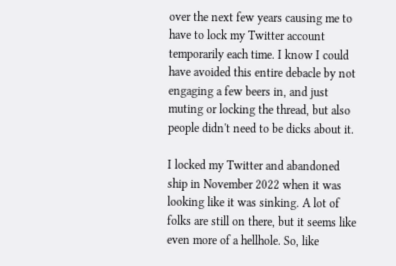over the next few years causing me to have to lock my Twitter account temporarily each time. I know I could have avoided this entire debacle by not engaging a few beers in, and just muting or locking the thread, but also people didn't need to be dicks about it.

I locked my Twitter and abandoned ship in November 2022 when it was looking like it was sinking. A lot of folks are still on there, but it seems like even more of a hellhole. So, like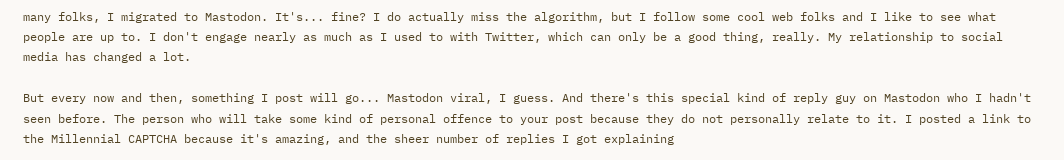many folks, I migrated to Mastodon. It's... fine? I do actually miss the algorithm, but I follow some cool web folks and I like to see what people are up to. I don't engage nearly as much as I used to with Twitter, which can only be a good thing, really. My relationship to social media has changed a lot.

But every now and then, something I post will go... Mastodon viral, I guess. And there's this special kind of reply guy on Mastodon who I hadn't seen before. The person who will take some kind of personal offence to your post because they do not personally relate to it. I posted a link to the Millennial CAPTCHA because it's amazing, and the sheer number of replies I got explaining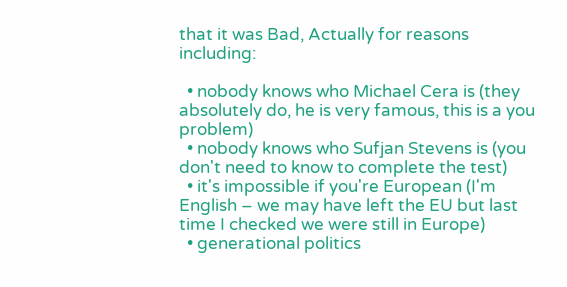that it was Bad, Actually for reasons including:

  • nobody knows who Michael Cera is (they absolutely do, he is very famous, this is a you problem)
  • nobody knows who Sufjan Stevens is (you don't need to know to complete the test)
  • it's impossible if you're European (I'm English – we may have left the EU but last time I checked we were still in Europe)
  • generational politics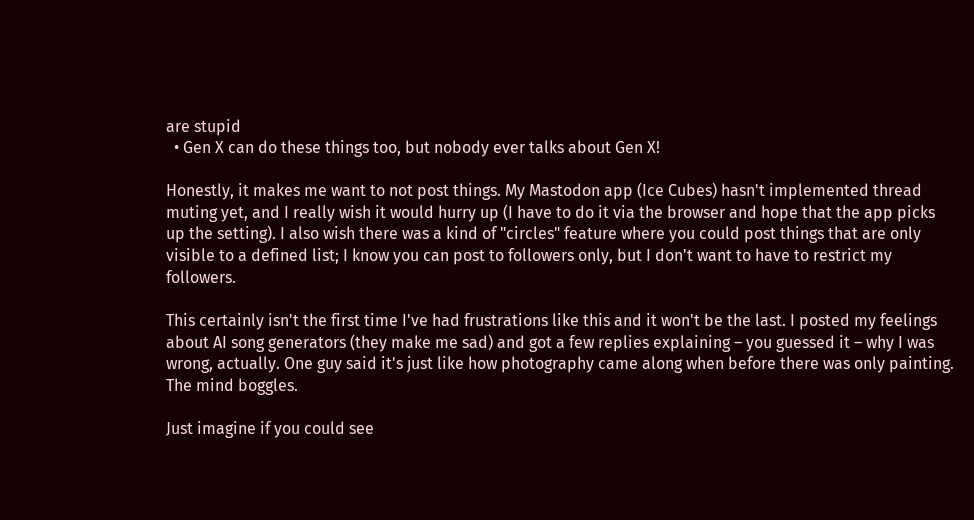are stupid
  • Gen X can do these things too, but nobody ever talks about Gen X!

Honestly, it makes me want to not post things. My Mastodon app (Ice Cubes) hasn't implemented thread muting yet, and I really wish it would hurry up (I have to do it via the browser and hope that the app picks up the setting). I also wish there was a kind of "circles" feature where you could post things that are only visible to a defined list; I know you can post to followers only, but I don't want to have to restrict my followers.

This certainly isn't the first time I've had frustrations like this and it won't be the last. I posted my feelings about AI song generators (they make me sad) and got a few replies explaining – you guessed it – why I was wrong, actually. One guy said it's just like how photography came along when before there was only painting. The mind boggles.

Just imagine if you could see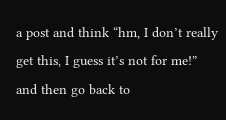a post and think “hm, I don’t really get this, I guess it’s not for me!” and then go back to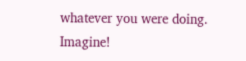whatever you were doing. Imagine!